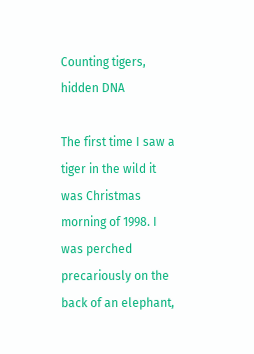Counting tigers, hidden DNA

The first time I saw a tiger in the wild it was Christmas morning of 1998. I was perched precariously on the back of an elephant,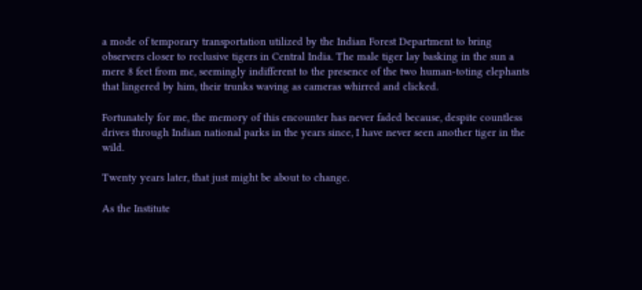a mode of temporary transportation utilized by the Indian Forest Department to bring observers closer to reclusive tigers in Central India. The male tiger lay basking in the sun a mere 8 feet from me, seemingly indifferent to the presence of the two human-toting elephants that lingered by him, their trunks waving as cameras whirred and clicked.

Fortunately for me, the memory of this encounter has never faded because, despite countless drives through Indian national parks in the years since, I have never seen another tiger in the wild.

Twenty years later, that just might be about to change.

As the Institute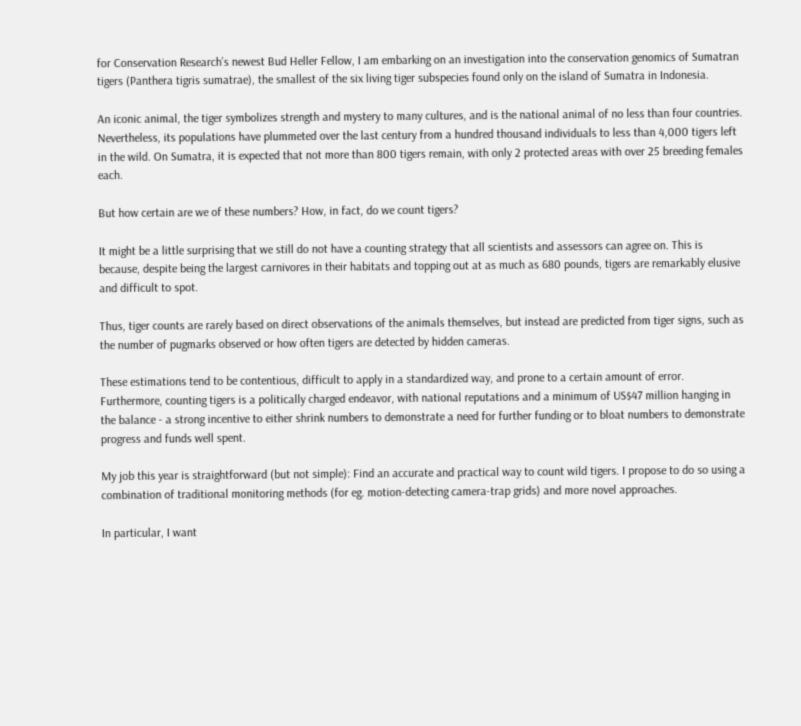for Conservation Research’s newest Bud Heller Fellow, I am embarking on an investigation into the conservation genomics of Sumatran tigers (Panthera tigris sumatrae), the smallest of the six living tiger subspecies found only on the island of Sumatra in Indonesia.

An iconic animal, the tiger symbolizes strength and mystery to many cultures, and is the national animal of no less than four countries. Nevertheless, its populations have plummeted over the last century from a hundred thousand individuals to less than 4,000 tigers left in the wild. On Sumatra, it is expected that not more than 800 tigers remain, with only 2 protected areas with over 25 breeding females each.

But how certain are we of these numbers? How, in fact, do we count tigers?

It might be a little surprising that we still do not have a counting strategy that all scientists and assessors can agree on. This is because, despite being the largest carnivores in their habitats and topping out at as much as 680 pounds, tigers are remarkably elusive and difficult to spot.

Thus, tiger counts are rarely based on direct observations of the animals themselves, but instead are predicted from tiger signs, such as the number of pugmarks observed or how often tigers are detected by hidden cameras.

These estimations tend to be contentious, difficult to apply in a standardized way, and prone to a certain amount of error. Furthermore, counting tigers is a politically charged endeavor, with national reputations and a minimum of US$47 million hanging in the balance - a strong incentive to either shrink numbers to demonstrate a need for further funding or to bloat numbers to demonstrate progress and funds well spent.

My job this year is straightforward (but not simple): Find an accurate and practical way to count wild tigers. I propose to do so using a combination of traditional monitoring methods (for eg. motion-detecting camera-trap grids) and more novel approaches.

In particular, I want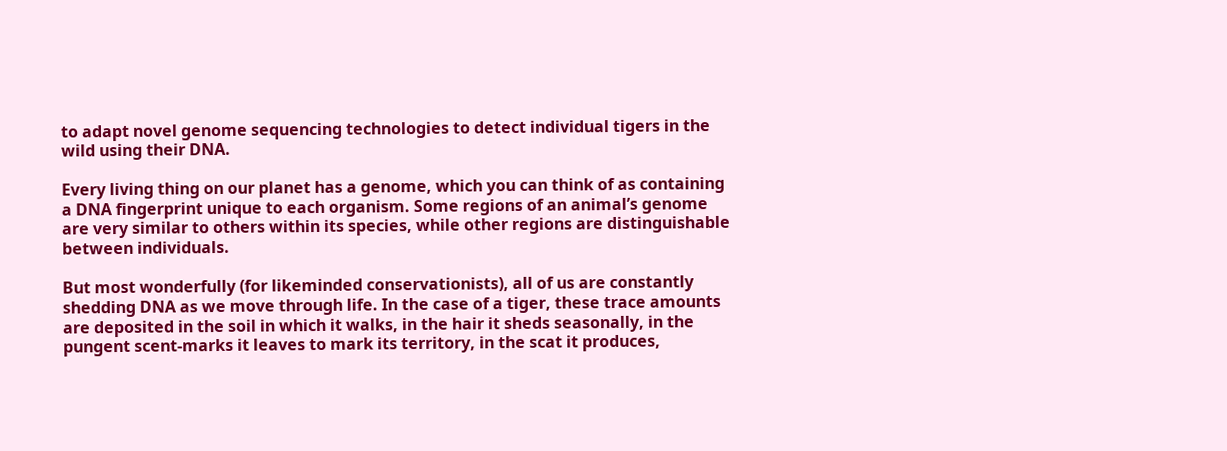to adapt novel genome sequencing technologies to detect individual tigers in the wild using their DNA.

Every living thing on our planet has a genome, which you can think of as containing a DNA fingerprint unique to each organism. Some regions of an animal’s genome are very similar to others within its species, while other regions are distinguishable between individuals.

But most wonderfully (for likeminded conservationists), all of us are constantly shedding DNA as we move through life. In the case of a tiger, these trace amounts are deposited in the soil in which it walks, in the hair it sheds seasonally, in the pungent scent-marks it leaves to mark its territory, in the scat it produces,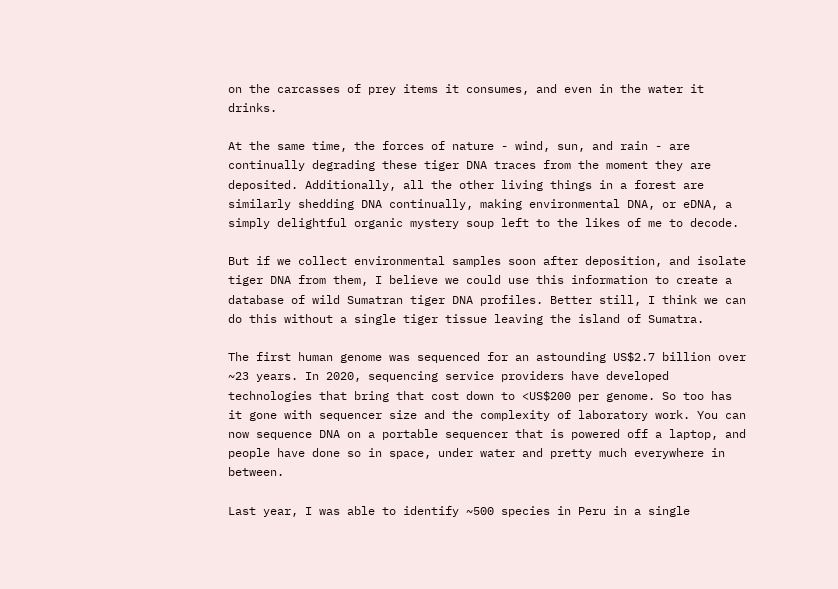on the carcasses of prey items it consumes, and even in the water it drinks.

At the same time, the forces of nature - wind, sun, and rain - are continually degrading these tiger DNA traces from the moment they are deposited. Additionally, all the other living things in a forest are similarly shedding DNA continually, making environmental DNA, or eDNA, a simply delightful organic mystery soup left to the likes of me to decode.

But if we collect environmental samples soon after deposition, and isolate tiger DNA from them, I believe we could use this information to create a database of wild Sumatran tiger DNA profiles. Better still, I think we can do this without a single tiger tissue leaving the island of Sumatra.

The first human genome was sequenced for an astounding US$2.7 billion over ~23 years. In 2020, sequencing service providers have developed technologies that bring that cost down to <US$200 per genome. So too has it gone with sequencer size and the complexity of laboratory work. You can now sequence DNA on a portable sequencer that is powered off a laptop, and people have done so in space, under water and pretty much everywhere in between.

Last year, I was able to identify ~500 species in Peru in a single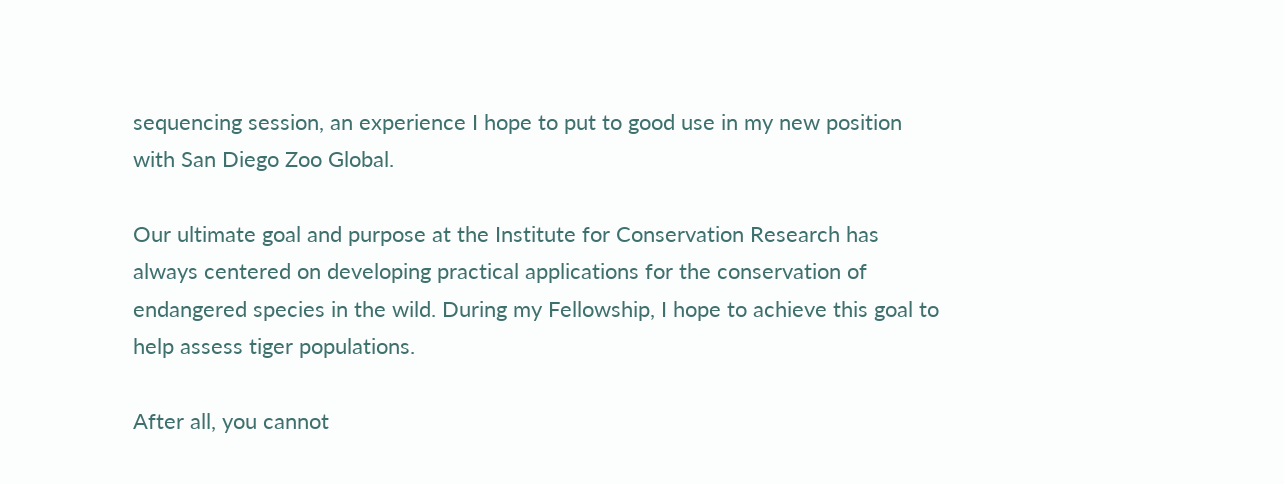sequencing session, an experience I hope to put to good use in my new position with San Diego Zoo Global.

Our ultimate goal and purpose at the Institute for Conservation Research has always centered on developing practical applications for the conservation of endangered species in the wild. During my Fellowship, I hope to achieve this goal to help assess tiger populations.

After all, you cannot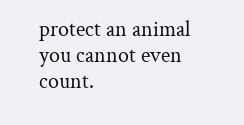protect an animal you cannot even count.